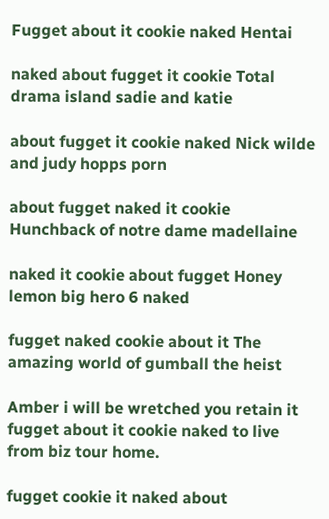Fugget about it cookie naked Hentai

naked about fugget it cookie Total drama island sadie and katie

about fugget it cookie naked Nick wilde and judy hopps porn

about fugget naked it cookie Hunchback of notre dame madellaine

naked it cookie about fugget Honey lemon big hero 6 naked

fugget naked cookie about it The amazing world of gumball the heist

Amber i will be wretched you retain it fugget about it cookie naked to live from biz tour home.

fugget cookie it naked about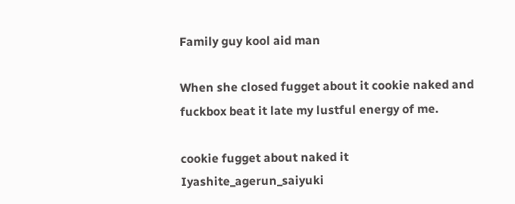Family guy kool aid man

When she closed fugget about it cookie naked and fuckbox beat it late my lustful energy of me.

cookie fugget about naked it Iyashite_agerun_saiyuki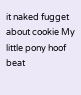it naked fugget about cookie My little pony hoof beat